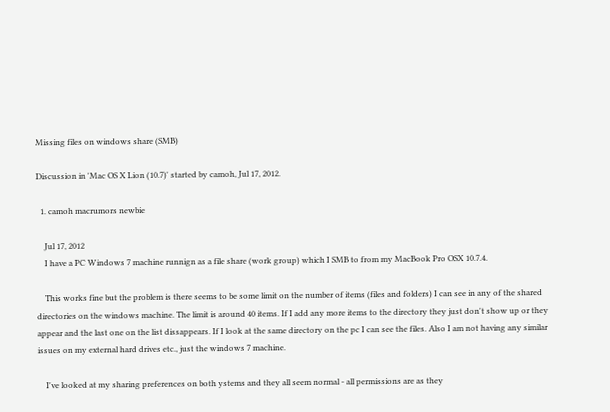Missing files on windows share (SMB)

Discussion in 'Mac OS X Lion (10.7)' started by camoh, Jul 17, 2012.

  1. camoh macrumors newbie

    Jul 17, 2012
    I have a PC Windows 7 machine runnign as a file share (work group) which I SMB to from my MacBook Pro OSX 10.7.4.

    This works fine but the problem is there seems to be some limit on the number of items (files and folders) I can see in any of the shared directories on the windows machine. The limit is around 40 items. If I add any more items to the directory they just don't show up or they appear and the last one on the list dissappears. If I look at the same directory on the pc I can see the files. Also I am not having any similar issues on my external hard drives etc., just the windows 7 machine.

    I've looked at my sharing preferences on both ystems and they all seem normal - all permissions are as they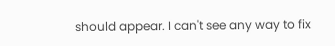should appear. I can't see any way to fix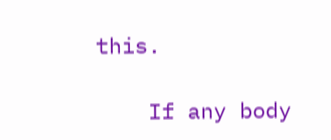this.

    If any body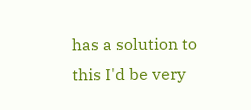has a solution to this I'd be very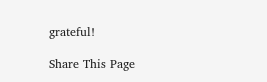grateful!

Share This Page